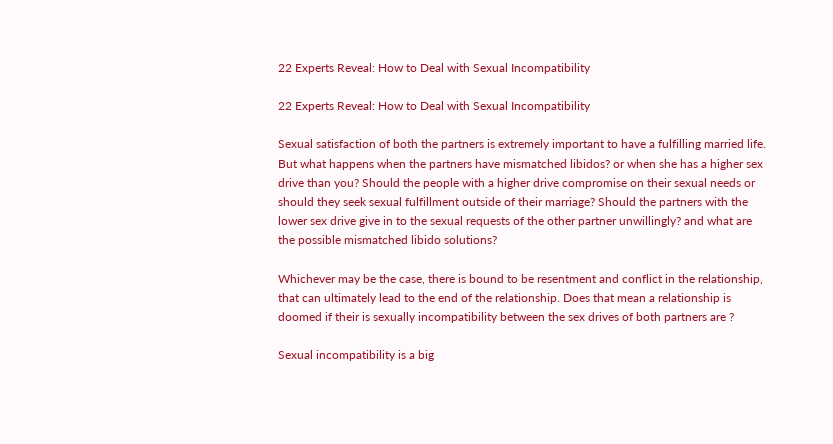22 Experts Reveal: How to Deal with Sexual Incompatibility

22 Experts Reveal: How to Deal with Sexual Incompatibility

Sexual satisfaction of both the partners is extremely important to have a fulfilling married life. But what happens when the partners have mismatched libidos? or when she has a higher sex drive than you? Should the people with a higher drive compromise on their sexual needs or should they seek sexual fulfillment outside of their marriage? Should the partners with the lower sex drive give in to the sexual requests of the other partner unwillingly? and what are the possible mismatched libido solutions?

Whichever may be the case, there is bound to be resentment and conflict in the relationship, that can ultimately lead to the end of the relationship. Does that mean a relationship is doomed if their is sexually incompatibility between the sex drives of both partners are ?

Sexual incompatibility is a big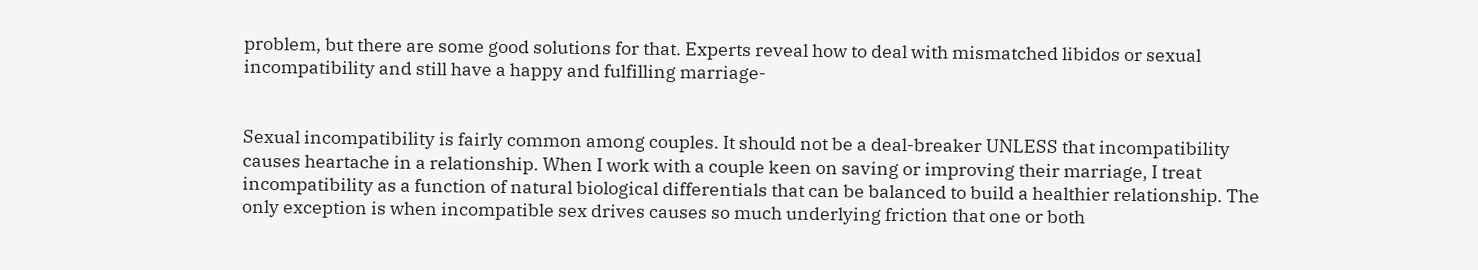problem, but there are some good solutions for that. Experts reveal how to deal with mismatched libidos or sexual incompatibility and still have a happy and fulfilling marriage-


Sexual incompatibility is fairly common among couples. It should not be a deal-breaker UNLESS that incompatibility causes heartache in a relationship. When I work with a couple keen on saving or improving their marriage, I treat incompatibility as a function of natural biological differentials that can be balanced to build a healthier relationship. The only exception is when incompatible sex drives causes so much underlying friction that one or both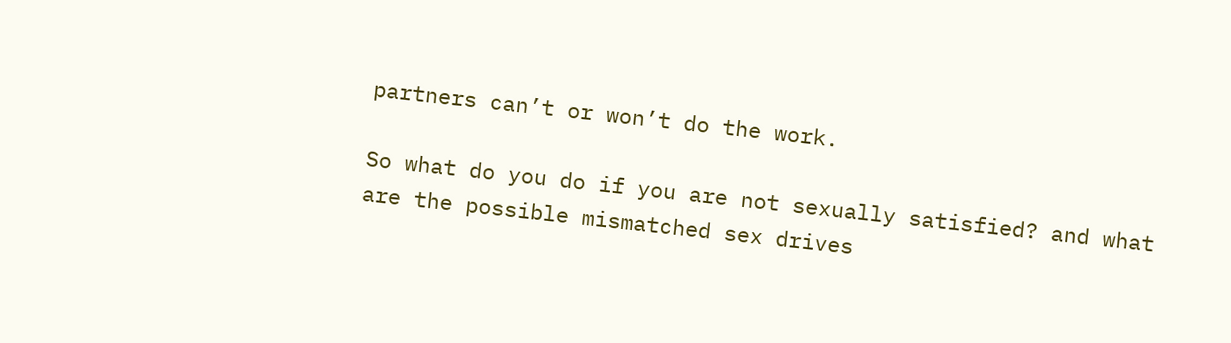partners can’t or won’t do the work.

So what do you do if you are not sexually satisfied? and what are the possible mismatched sex drives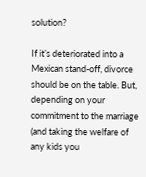solution?

If it’s deteriorated into a Mexican stand-off, divorce should be on the table. But, depending on your commitment to the marriage (and taking the welfare of any kids you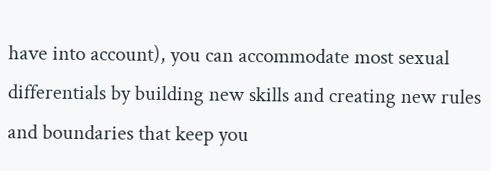have into account), you can accommodate most sexual differentials by building new skills and creating new rules and boundaries that keep you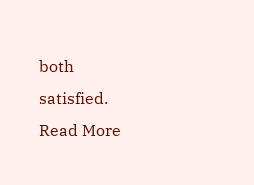both satisfied. Read More